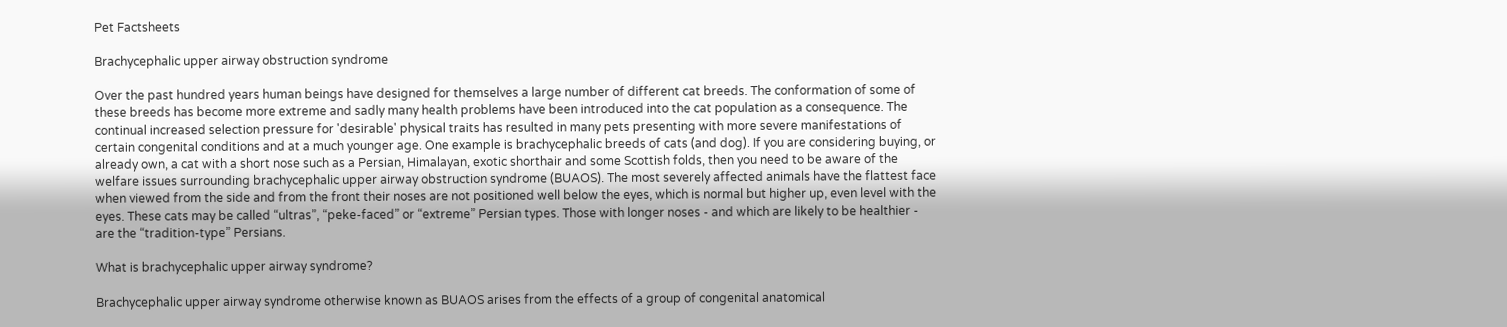Pet Factsheets

Brachycephalic upper airway obstruction syndrome

Over the past hundred years human beings have designed for themselves a large number of different cat breeds. The conformation of some of these breeds has become more extreme and sadly many health problems have been introduced into the cat population as a consequence. The continual increased selection pressure for 'desirable' physical traits has resulted in many pets presenting with more severe manifestations of certain congenital conditions and at a much younger age. One example is brachycephalic breeds of cats (and dog). If you are considering buying, or already own, a cat with a short nose such as a Persian, Himalayan, exotic shorthair and some Scottish folds, then you need to be aware of the welfare issues surrounding brachycephalic upper airway obstruction syndrome (BUAOS). The most severely affected animals have the flattest face when viewed from the side and from the front their noses are not positioned well below the eyes, which is normal but higher up, even level with the eyes. These cats may be called “ultras”, “peke-faced” or “extreme” Persian types. Those with longer noses - and which are likely to be healthier - are the “tradition-type” Persians.

What is brachycephalic upper airway syndrome?

Brachycephalic upper airway syndrome otherwise known as BUAOS arises from the effects of a group of congenital anatomical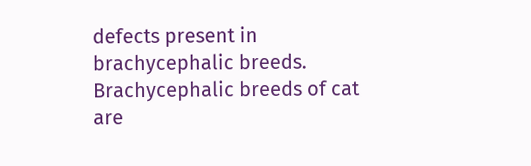defects present in brachycephalic breeds. Brachycephalic breeds of cat are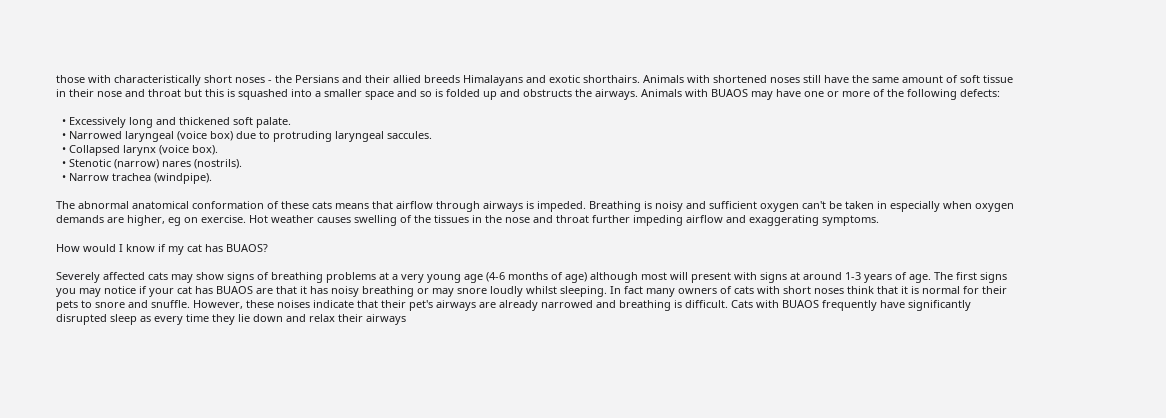those with characteristically short noses - the Persians and their allied breeds Himalayans and exotic shorthairs. Animals with shortened noses still have the same amount of soft tissue in their nose and throat but this is squashed into a smaller space and so is folded up and obstructs the airways. Animals with BUAOS may have one or more of the following defects:

  • Excessively long and thickened soft palate.
  • Narrowed laryngeal (voice box) due to protruding laryngeal saccules.
  • Collapsed larynx (voice box).
  • Stenotic (narrow) nares (nostrils).
  • Narrow trachea (windpipe).

The abnormal anatomical conformation of these cats means that airflow through airways is impeded. Breathing is noisy and sufficient oxygen can't be taken in especially when oxygen demands are higher, eg on exercise. Hot weather causes swelling of the tissues in the nose and throat further impeding airflow and exaggerating symptoms.

How would I know if my cat has BUAOS?

Severely affected cats may show signs of breathing problems at a very young age (4-6 months of age) although most will present with signs at around 1-3 years of age. The first signs you may notice if your cat has BUAOS are that it has noisy breathing or may snore loudly whilst sleeping. In fact many owners of cats with short noses think that it is normal for their pets to snore and snuffle. However, these noises indicate that their pet's airways are already narrowed and breathing is difficult. Cats with BUAOS frequently have significantly disrupted sleep as every time they lie down and relax their airways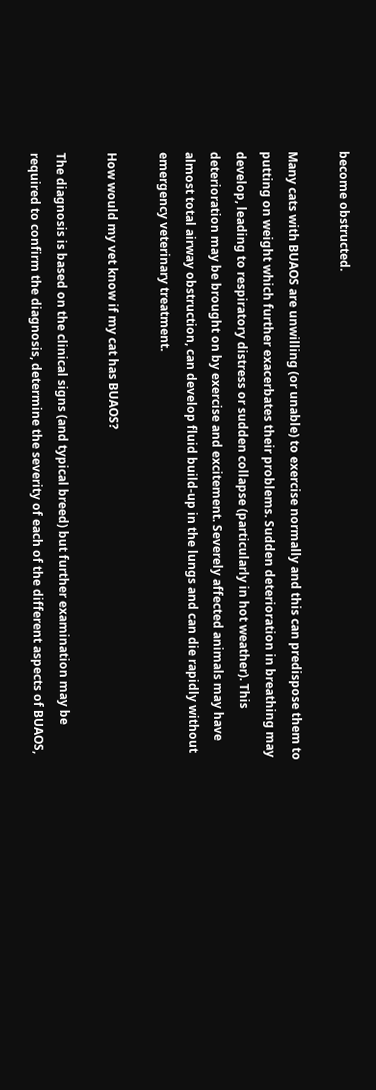become obstructed.

Many cats with BUAOS are unwilling (or unable) to exercise normally and this can predispose them to putting on weight which further exacerbates their problems. Sudden deterioration in breathing may develop, leading to respiratory distress or sudden collapse (particularly in hot weather). This deterioration may be brought on by exercise and excitement. Severely affected animals may have almost total airway obstruction, can develop fluid build-up in the lungs and can die rapidly without emergency veterinary treatment.

How would my vet know if my cat has BUAOS?

The diagnosis is based on the clinical signs (and typical breed) but further examination may be required to confirm the diagnosis, determine the severity of each of the different aspects of BUAOS,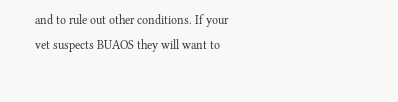and to rule out other conditions. If your vet suspects BUAOS they will want to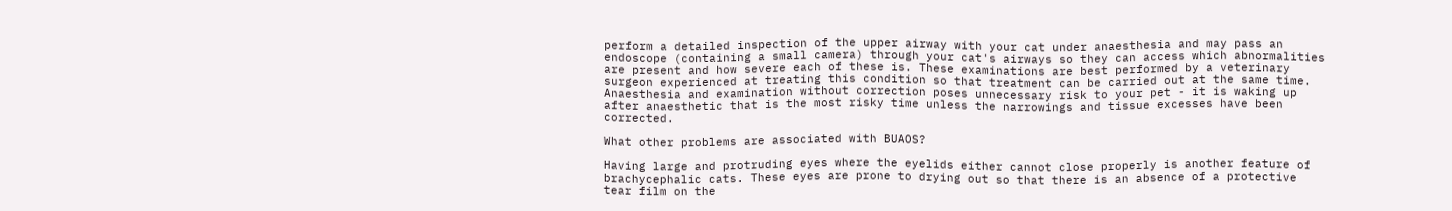perform a detailed inspection of the upper airway with your cat under anaesthesia and may pass an endoscope (containing a small camera) through your cat's airways so they can access which abnormalities are present and how severe each of these is. These examinations are best performed by a veterinary surgeon experienced at treating this condition so that treatment can be carried out at the same time. Anaesthesia and examination without correction poses unnecessary risk to your pet - it is waking up after anaesthetic that is the most risky time unless the narrowings and tissue excesses have been corrected.

What other problems are associated with BUAOS?

Having large and protruding eyes where the eyelids either cannot close properly is another feature of brachycephalic cats. These eyes are prone to drying out so that there is an absence of a protective tear film on the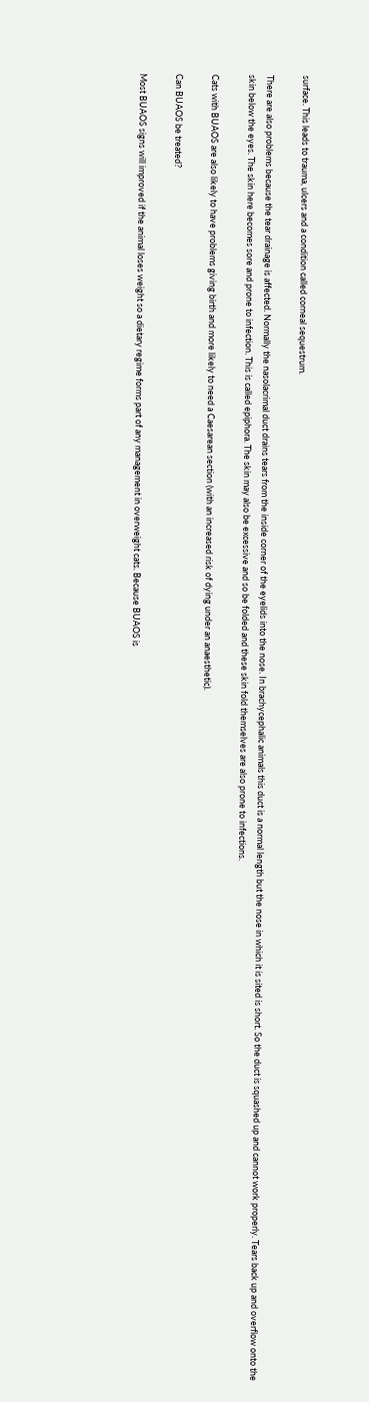surface. This leads to trauma, ulcers and a condition called corneal sequestrum.

There are also problems because the tear drainage is affected. Normally the nasolacrimal duct drains tears from the inside corner of the eyelids into the nose. In brachycephalic animals this duct is a normal length but the nose in which it is sited is short. So the duct is squashed up and cannot work properly. Tears back up and overflow onto the skin below the eyes. The skin here becomes sore and prone to infection. This is called epiphora. The skin may also be excessive and so be folded and these skin fold themselves are also prone to infections.

Cats with BUAOS are also likely to have problems giving birth and more likely to need a Caesarean section (with an increased risk of dying under an anaesthetic).

Can BUAOS be treated?

Most BUAOS signs will improved if the animal loses weight so a dietary regime forms part of any management in overweight cats. Because BUAOS is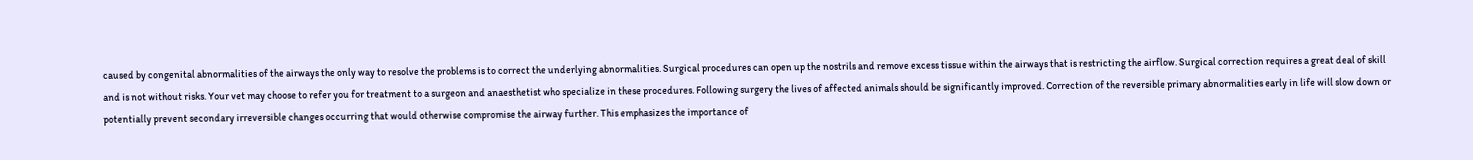caused by congenital abnormalities of the airways the only way to resolve the problems is to correct the underlying abnormalities. Surgical procedures can open up the nostrils and remove excess tissue within the airways that is restricting the airflow. Surgical correction requires a great deal of skill and is not without risks. Your vet may choose to refer you for treatment to a surgeon and anaesthetist who specialize in these procedures. Following surgery the lives of affected animals should be significantly improved. Correction of the reversible primary abnormalities early in life will slow down or potentially prevent secondary irreversible changes occurring that would otherwise compromise the airway further. This emphasizes the importance of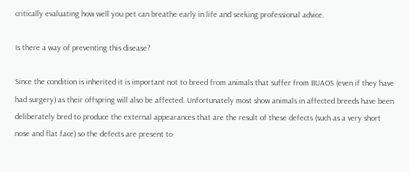critically evaluating how well you pet can breathe early in life and seeking professional advice.

Is there a way of preventing this disease?

Since the condition is inherited it is important not to breed from animals that suffer from BUAOS (even if they have had surgery) as their offspring will also be affected. Unfortunately most show animals in affected breeds have been deliberately bred to produce the external appearances that are the result of these defects (such as a very short nose and flat face) so the defects are present to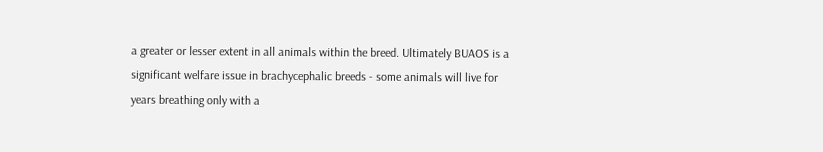a greater or lesser extent in all animals within the breed. Ultimately BUAOS is a significant welfare issue in brachycephalic breeds - some animals will live for years breathing only with a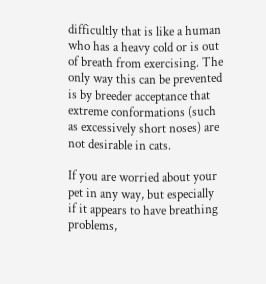difficultly that is like a human who has a heavy cold or is out of breath from exercising. The only way this can be prevented is by breeder acceptance that extreme conformations (such as excessively short noses) are not desirable in cats.

If you are worried about your pet in any way, but especially if it appears to have breathing problems,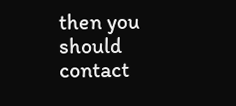then you should contact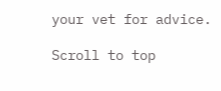your vet for advice.

Scroll to top